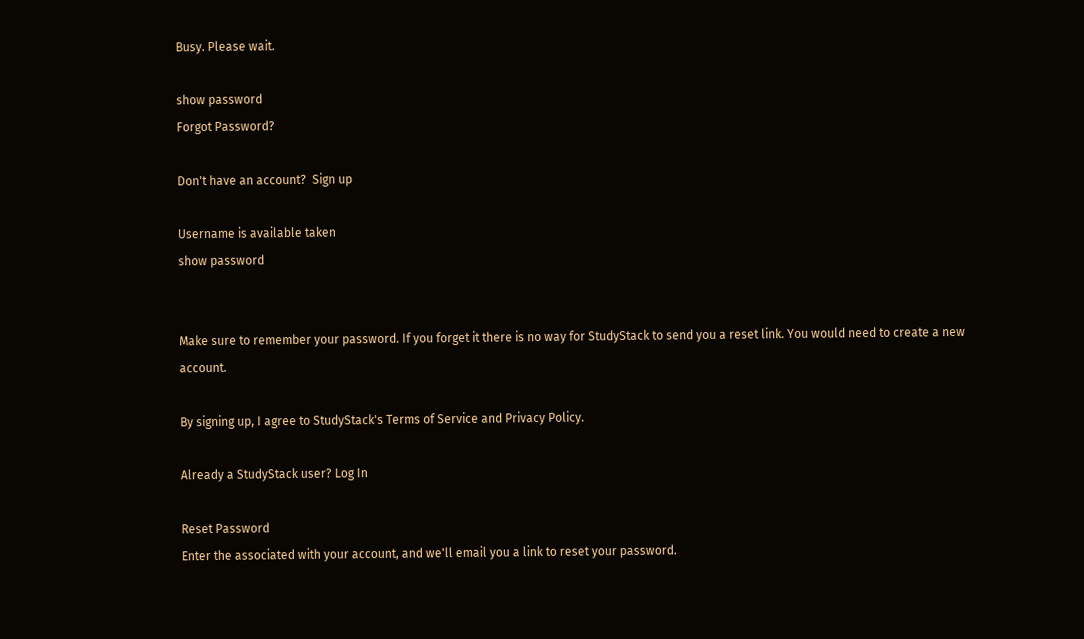Busy. Please wait.

show password
Forgot Password?

Don't have an account?  Sign up

Username is available taken
show password


Make sure to remember your password. If you forget it there is no way for StudyStack to send you a reset link. You would need to create a new account.

By signing up, I agree to StudyStack's Terms of Service and Privacy Policy.

Already a StudyStack user? Log In

Reset Password
Enter the associated with your account, and we'll email you a link to reset your password.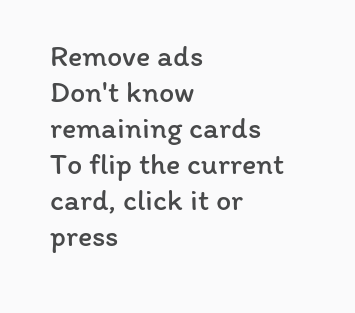Remove ads
Don't know
remaining cards
To flip the current card, click it or press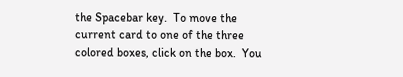the Spacebar key.  To move the current card to one of the three colored boxes, click on the box.  You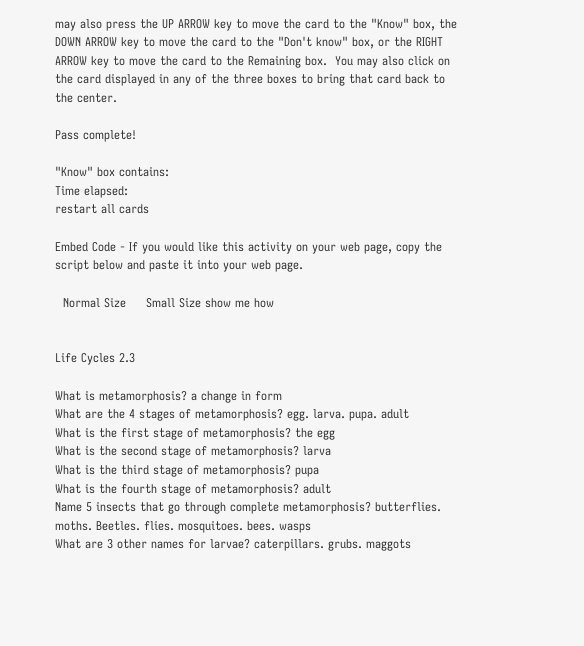may also press the UP ARROW key to move the card to the "Know" box, the DOWN ARROW key to move the card to the "Don't know" box, or the RIGHT ARROW key to move the card to the Remaining box.  You may also click on the card displayed in any of the three boxes to bring that card back to the center.

Pass complete!

"Know" box contains:
Time elapsed:
restart all cards

Embed Code - If you would like this activity on your web page, copy the script below and paste it into your web page.

  Normal Size     Small Size show me how


Life Cycles 2.3

What is metamorphosis? a change in form
What are the 4 stages of metamorphosis? egg. larva. pupa. adult
What is the first stage of metamorphosis? the egg
What is the second stage of metamorphosis? larva
What is the third stage of metamorphosis? pupa
What is the fourth stage of metamorphosis? adult
Name 5 insects that go through complete metamorphosis? butterflies. moths. Beetles. flies. mosquitoes. bees. wasps
What are 3 other names for larvae? caterpillars. grubs. maggots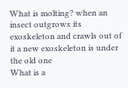What is molting? when an insect outgrows its exoskeleton and crawls out of it a new exoskeleton is under the old one
What is a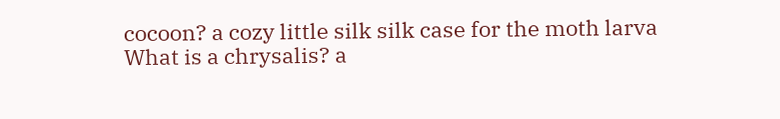cocoon? a cozy little silk silk case for the moth larva
What is a chrysalis? a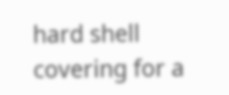hard shell covering for a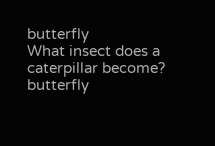butterfly
What insect does a caterpillar become? butterfly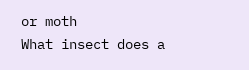or moth
What insect does a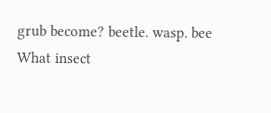grub become? beetle. wasp. bee
What insect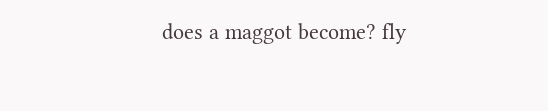does a maggot become? fly